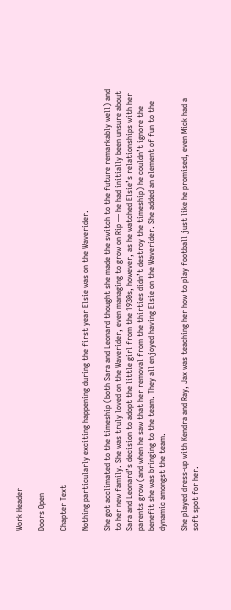Work Header

Doors Open

Chapter Text

Nothing particularly exciting happening during the first year Elsie was on the Waverider.

She got acclimated to the timeship (both Sara and Leonard thought she made the switch to the future remarkably well) and to her new family. She was truly loved on the Waverider, even managing to grow on Rip — he had initially been unsure about Sara and Leonard’s decision to adopt the little girl from the 1930s, however, as he watched Elsie’s relationships with her parents grow (and when he saw that her removal from the thirties didn’t destroy the timeship) he couldn’t ignore the benefit she was bringing to the team. They all enjoyed having Elsie on the Waverider. She added an element of fun to the dynamic amongst the team.

She played dress-up with Kendra and Ray, Jax was teaching her how to play football just like he promised, even Mick had a soft spot for her.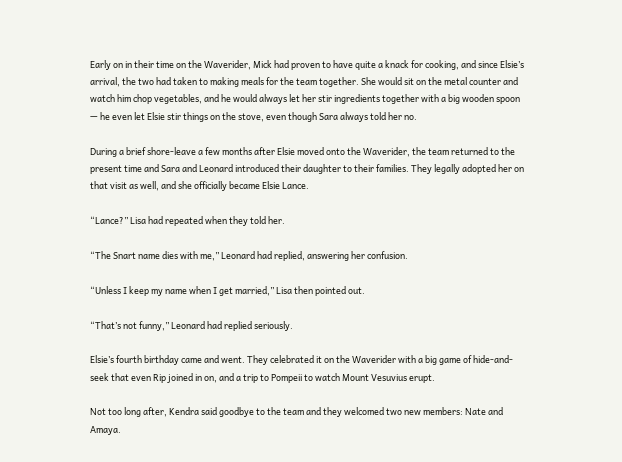Early on in their time on the Waverider, Mick had proven to have quite a knack for cooking, and since Elsie’s arrival, the two had taken to making meals for the team together. She would sit on the metal counter and watch him chop vegetables, and he would always let her stir ingredients together with a big wooden spoon — he even let Elsie stir things on the stove, even though Sara always told her no.

During a brief shore-leave a few months after Elsie moved onto the Waverider, the team returned to the present time and Sara and Leonard introduced their daughter to their families. They legally adopted her on that visit as well, and she officially became Elsie Lance.

“Lance?” Lisa had repeated when they told her.

“The Snart name dies with me,” Leonard had replied, answering her confusion.

“Unless I keep my name when I get married,” Lisa then pointed out.

“That’s not funny,” Leonard had replied seriously.

Elsie’s fourth birthday came and went. They celebrated it on the Waverider with a big game of hide-and-seek that even Rip joined in on, and a trip to Pompeii to watch Mount Vesuvius erupt.

Not too long after, Kendra said goodbye to the team and they welcomed two new members: Nate and Amaya.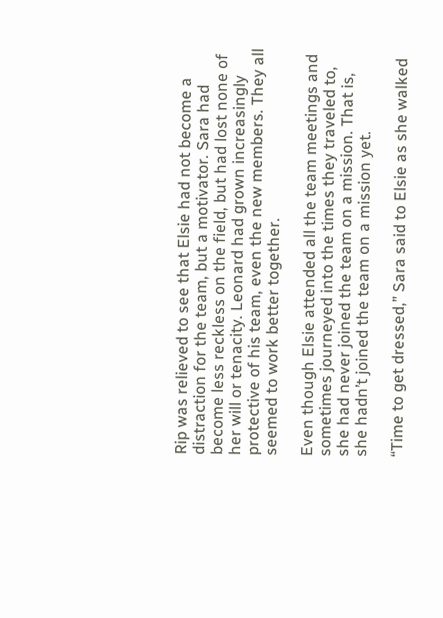Rip was relieved to see that Elsie had not become a distraction for the team, but a motivator. Sara had become less reckless on the field, but had lost none of her will or tenacity. Leonard had grown increasingly protective of his team, even the new members. They all seemed to work better together.

Even though Elsie attended all the team meetings and sometimes journeyed into the times they traveled to, she had never joined the team on a mission. That is, she hadn’t joined the team on a mission yet.

“Time to get dressed,” Sara said to Elsie as she walked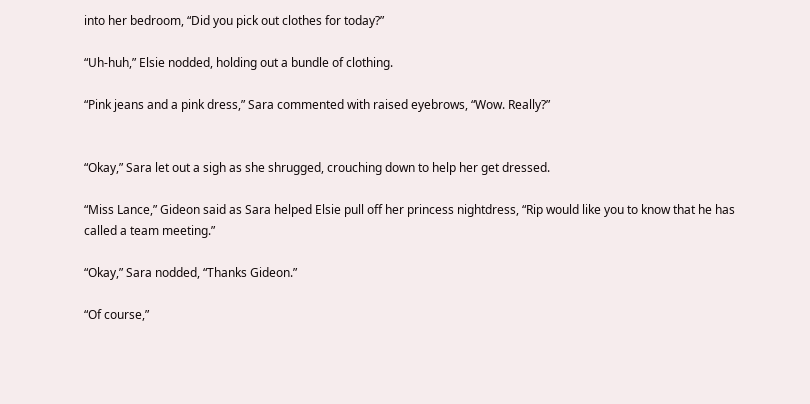into her bedroom, “Did you pick out clothes for today?”

“Uh-huh,” Elsie nodded, holding out a bundle of clothing.

“Pink jeans and a pink dress,” Sara commented with raised eyebrows, “Wow. Really?”


“Okay,” Sara let out a sigh as she shrugged, crouching down to help her get dressed.

“Miss Lance,” Gideon said as Sara helped Elsie pull off her princess nightdress, “Rip would like you to know that he has called a team meeting.”

“Okay,” Sara nodded, “Thanks Gideon.”

“Of course,”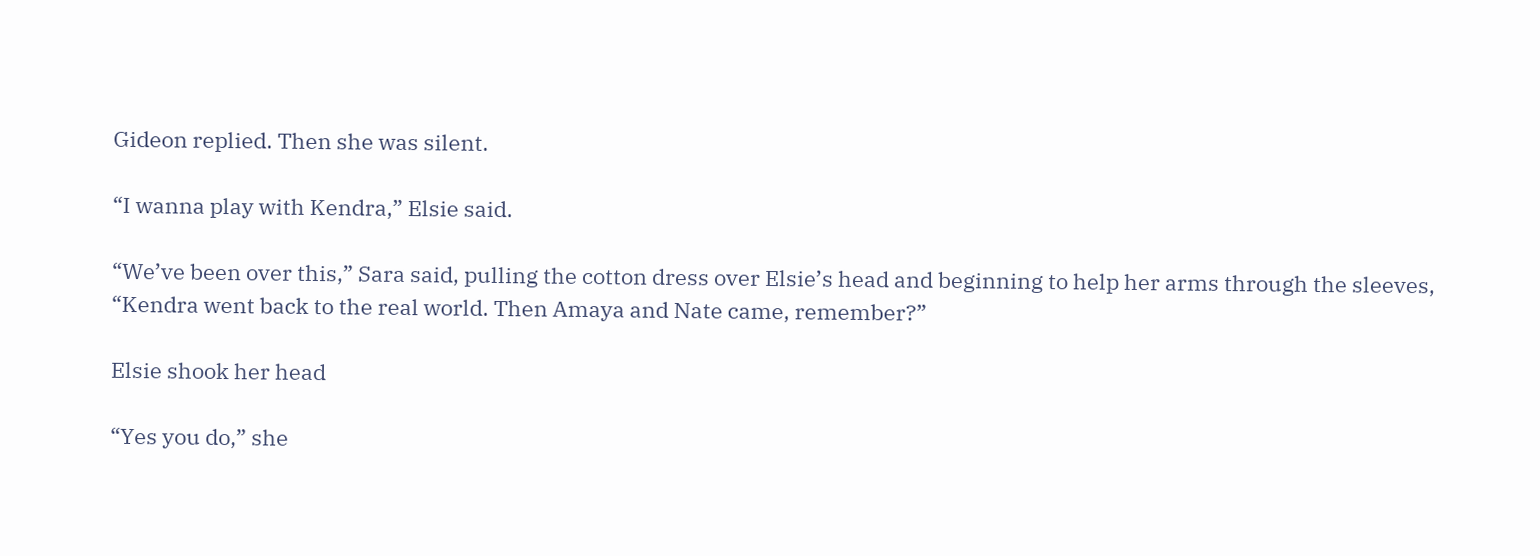Gideon replied. Then she was silent.

“I wanna play with Kendra,” Elsie said.

“We’ve been over this,” Sara said, pulling the cotton dress over Elsie’s head and beginning to help her arms through the sleeves, “Kendra went back to the real world. Then Amaya and Nate came, remember?”

Elsie shook her head

“Yes you do,” she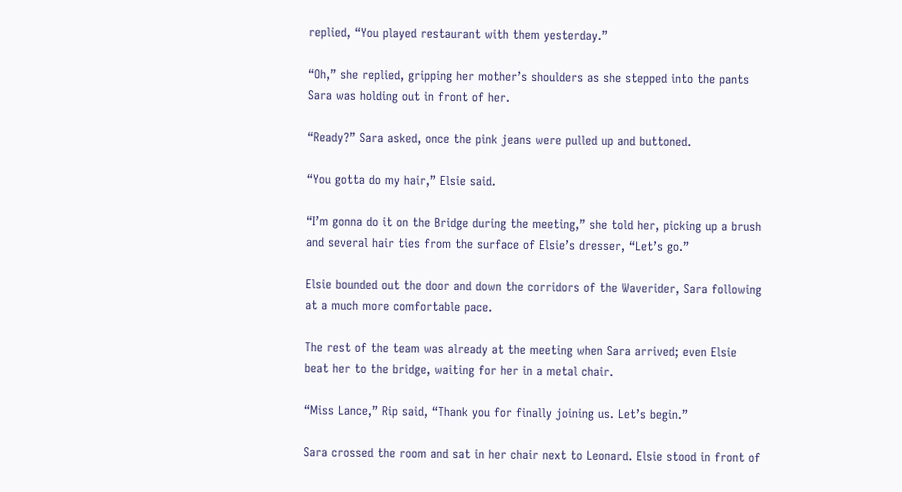replied, “You played restaurant with them yesterday.”

“Oh,” she replied, gripping her mother’s shoulders as she stepped into the pants Sara was holding out in front of her.

“Ready?” Sara asked, once the pink jeans were pulled up and buttoned.

“You gotta do my hair,” Elsie said.

“I’m gonna do it on the Bridge during the meeting,” she told her, picking up a brush and several hair ties from the surface of Elsie’s dresser, “Let’s go.”

Elsie bounded out the door and down the corridors of the Waverider, Sara following at a much more comfortable pace.

The rest of the team was already at the meeting when Sara arrived; even Elsie beat her to the bridge, waiting for her in a metal chair.

“Miss Lance,” Rip said, “Thank you for finally joining us. Let’s begin.”

Sara crossed the room and sat in her chair next to Leonard. Elsie stood in front of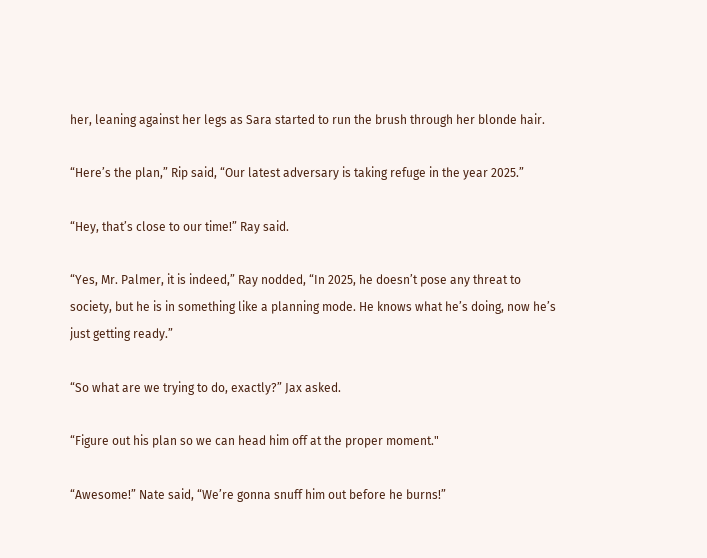her, leaning against her legs as Sara started to run the brush through her blonde hair.

“Here’s the plan,” Rip said, “Our latest adversary is taking refuge in the year 2025.”

“Hey, that’s close to our time!” Ray said.

“Yes, Mr. Palmer, it is indeed,” Ray nodded, “In 2025, he doesn’t pose any threat to society, but he is in something like a planning mode. He knows what he’s doing, now he’s just getting ready.”

“So what are we trying to do, exactly?” Jax asked.

“Figure out his plan so we can head him off at the proper moment."

“Awesome!” Nate said, “We’re gonna snuff him out before he burns!”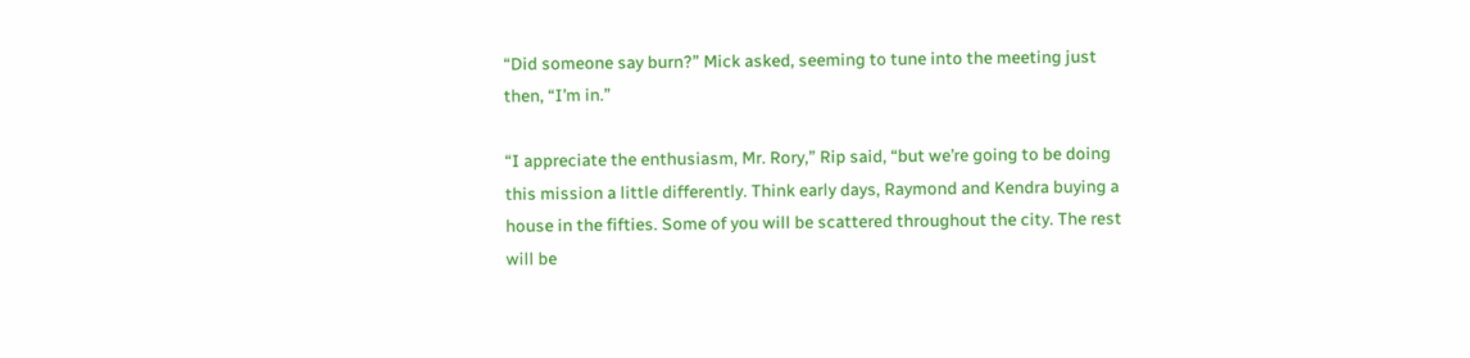“Did someone say burn?” Mick asked, seeming to tune into the meeting just then, “I’m in.”

“I appreciate the enthusiasm, Mr. Rory,” Rip said, “but we’re going to be doing this mission a little differently. Think early days, Raymond and Kendra buying a house in the fifties. Some of you will be scattered throughout the city. The rest will be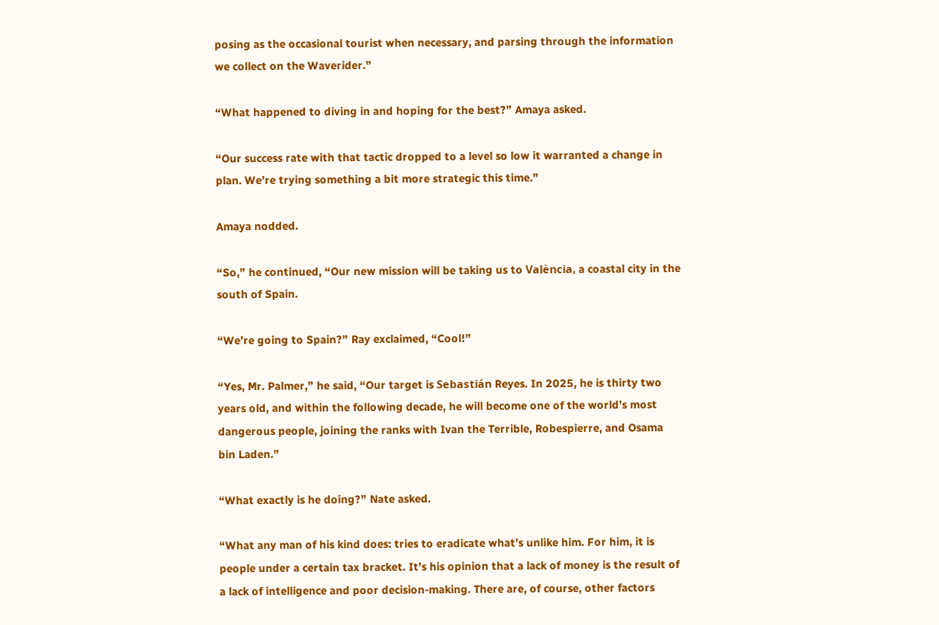posing as the occasional tourist when necessary, and parsing through the information we collect on the Waverider.”

“What happened to diving in and hoping for the best?” Amaya asked.

“Our success rate with that tactic dropped to a level so low it warranted a change in plan. We’re trying something a bit more strategic this time.”

Amaya nodded.

“So,” he continued, “Our new mission will be taking us to València, a coastal city in the south of Spain.

“We’re going to Spain?” Ray exclaimed, “Cool!”

“Yes, Mr. Palmer,” he said, “Our target is Sebastián Reyes. In 2025, he is thirty two years old, and within the following decade, he will become one of the world’s most dangerous people, joining the ranks with Ivan the Terrible, Robespierre, and Osama bin Laden.”

“What exactly is he doing?” Nate asked.

“What any man of his kind does: tries to eradicate what’s unlike him. For him, it is people under a certain tax bracket. It’s his opinion that a lack of money is the result of a lack of intelligence and poor decision-making. There are, of course, other factors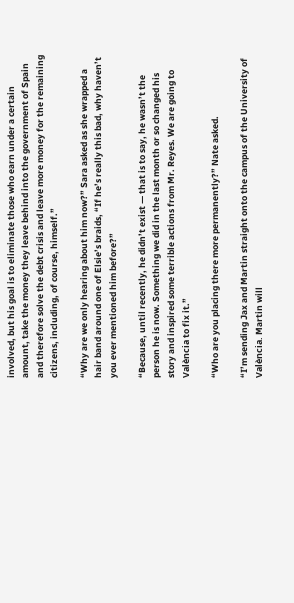involved, but his goal is to eliminate those who earn under a certain amount, take the money they leave behind into the government of Spain and therefore solve the debt crisis and leave more money for the remaining citizens, including, of course, himself.”

“Why are we only hearing about him now?” Sara asked as she wrapped a hair band around one of Elsie’s braids, “If he’s really this bad, why haven’t you ever mentioned him before?”

“Because, until recently, he didn’t exist — that is to say, he wasn’t the person he is now. Something we did in the last month or so changed his story and inspired some terrible actions from Mr. Reyes. We are going to València to fix it.”

“Who are you placing there more permanently?” Nate asked.

“I’m sending Jax and Martin straight onto the campus of the University of València. Martin will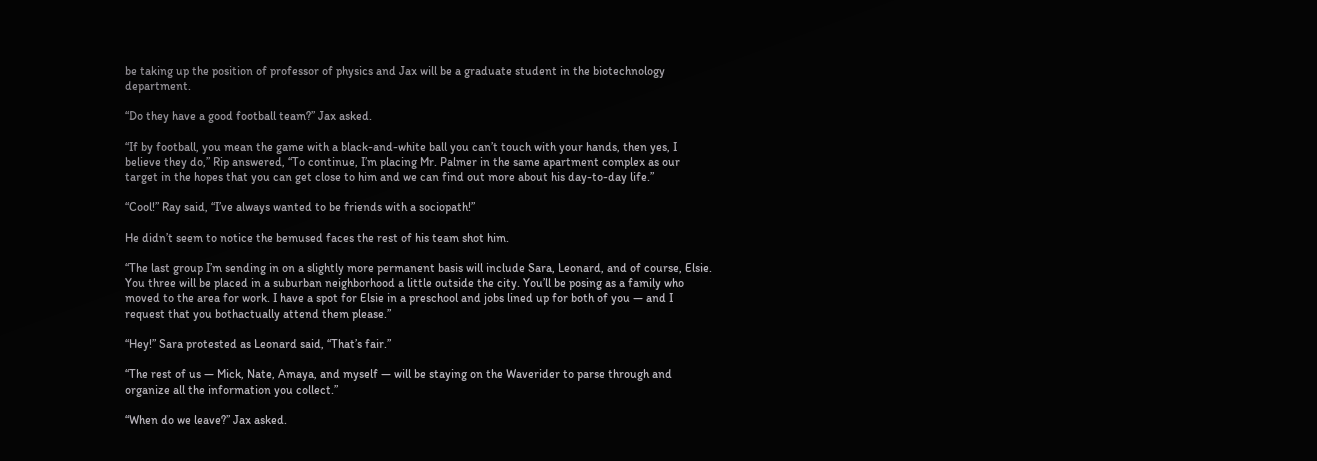be taking up the position of professor of physics and Jax will be a graduate student in the biotechnology department.

“Do they have a good football team?” Jax asked.

“If by football, you mean the game with a black-and-white ball you can’t touch with your hands, then yes, I believe they do,” Rip answered, “To continue, I’m placing Mr. Palmer in the same apartment complex as our target in the hopes that you can get close to him and we can find out more about his day-to-day life.”

“Cool!” Ray said, “I’ve always wanted to be friends with a sociopath!”

He didn’t seem to notice the bemused faces the rest of his team shot him.

“The last group I’m sending in on a slightly more permanent basis will include Sara, Leonard, and of course, Elsie. You three will be placed in a suburban neighborhood a little outside the city. You’ll be posing as a family who moved to the area for work. I have a spot for Elsie in a preschool and jobs lined up for both of you — and I request that you bothactually attend them please.”

“Hey!” Sara protested as Leonard said, “That’s fair.”

“The rest of us — Mick, Nate, Amaya, and myself — will be staying on the Waverider to parse through and organize all the information you collect.”

“When do we leave?” Jax asked.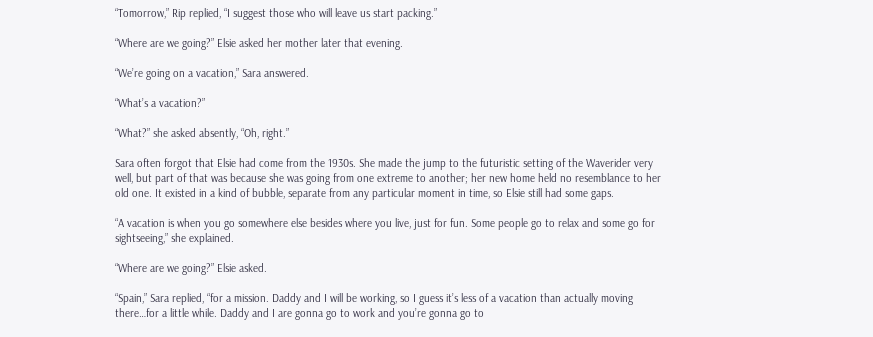“Tomorrow,” Rip replied, “I suggest those who will leave us start packing.”

“Where are we going?” Elsie asked her mother later that evening.

“We’re going on a vacation,” Sara answered.

“What’s a vacation?”

“What?” she asked absently, “Oh, right.”

Sara often forgot that Elsie had come from the 1930s. She made the jump to the futuristic setting of the Waverider very well, but part of that was because she was going from one extreme to another; her new home held no resemblance to her old one. It existed in a kind of bubble, separate from any particular moment in time, so Elsie still had some gaps.

“A vacation is when you go somewhere else besides where you live, just for fun. Some people go to relax and some go for sightseeing,” she explained.

“Where are we going?” Elsie asked.

“Spain,” Sara replied, “for a mission. Daddy and I will be working, so I guess it’s less of a vacation than actually moving there…for a little while. Daddy and I are gonna go to work and you’re gonna go to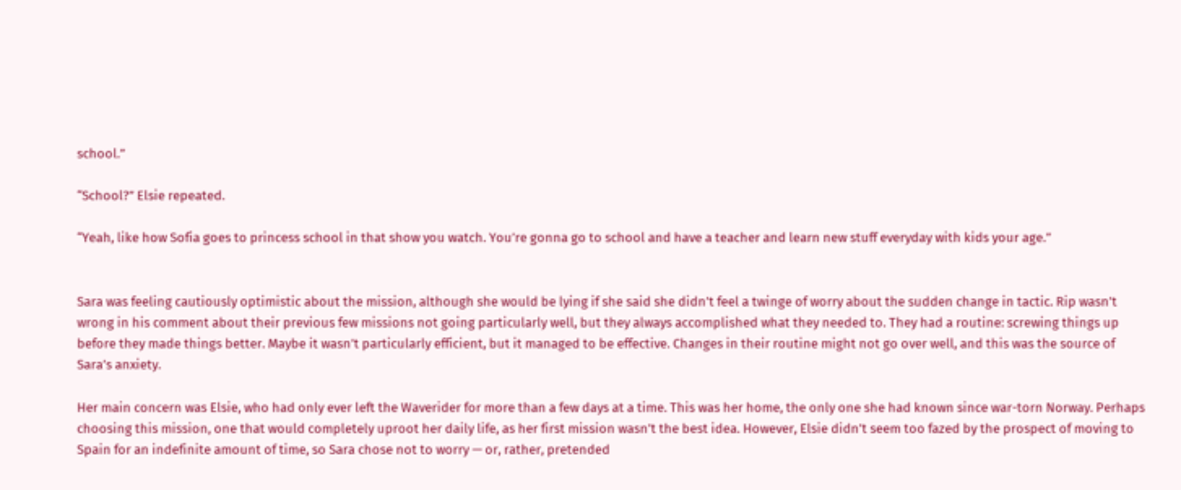school.”

“School?” Elsie repeated.

“Yeah, like how Sofia goes to princess school in that show you watch. You’re gonna go to school and have a teacher and learn new stuff everyday with kids your age.”


Sara was feeling cautiously optimistic about the mission, although she would be lying if she said she didn’t feel a twinge of worry about the sudden change in tactic. Rip wasn’t wrong in his comment about their previous few missions not going particularly well, but they always accomplished what they needed to. They had a routine: screwing things up before they made things better. Maybe it wasn’t particularly efficient, but it managed to be effective. Changes in their routine might not go over well, and this was the source of Sara’s anxiety.

Her main concern was Elsie, who had only ever left the Waverider for more than a few days at a time. This was her home, the only one she had known since war-torn Norway. Perhaps choosing this mission, one that would completely uproot her daily life, as her first mission wasn’t the best idea. However, Elsie didn’t seem too fazed by the prospect of moving to Spain for an indefinite amount of time, so Sara chose not to worry — or, rather, pretended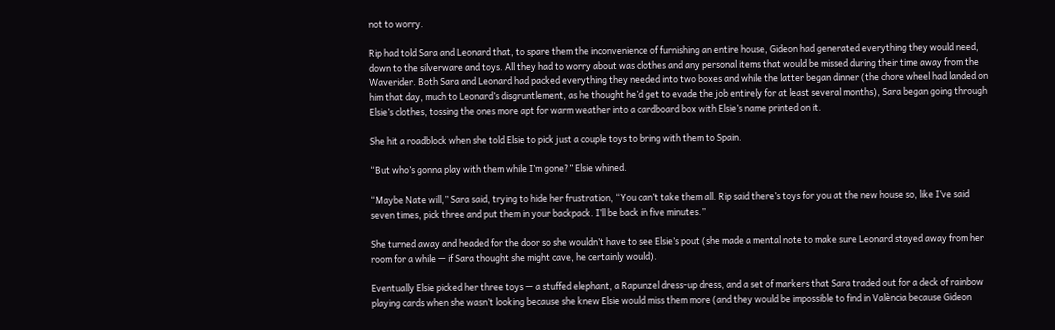not to worry.

Rip had told Sara and Leonard that, to spare them the inconvenience of furnishing an entire house, Gideon had generated everything they would need, down to the silverware and toys. All they had to worry about was clothes and any personal items that would be missed during their time away from the Waverider. Both Sara and Leonard had packed everything they needed into two boxes and while the latter began dinner (the chore wheel had landed on him that day, much to Leonard’s disgruntlement, as he thought he’d get to evade the job entirely for at least several months), Sara began going through Elsie’s clothes, tossing the ones more apt for warm weather into a cardboard box with Elsie’s name printed on it.

She hit a roadblock when she told Elsie to pick just a couple toys to bring with them to Spain.

“But who’s gonna play with them while I’m gone?” Elsie whined.

“Maybe Nate will,” Sara said, trying to hide her frustration, “You can’t take them all. Rip said there’s toys for you at the new house so, like I’ve said seven times, pick three and put them in your backpack. I’ll be back in five minutes.”

She turned away and headed for the door so she wouldn’t have to see Elsie’s pout (she made a mental note to make sure Leonard stayed away from her room for a while — if Sara thought she might cave, he certainly would).

Eventually Elsie picked her three toys — a stuffed elephant, a Rapunzel dress-up dress, and a set of markers that Sara traded out for a deck of rainbow playing cards when she wasn’t looking because she knew Elsie would miss them more (and they would be impossible to find in València because Gideon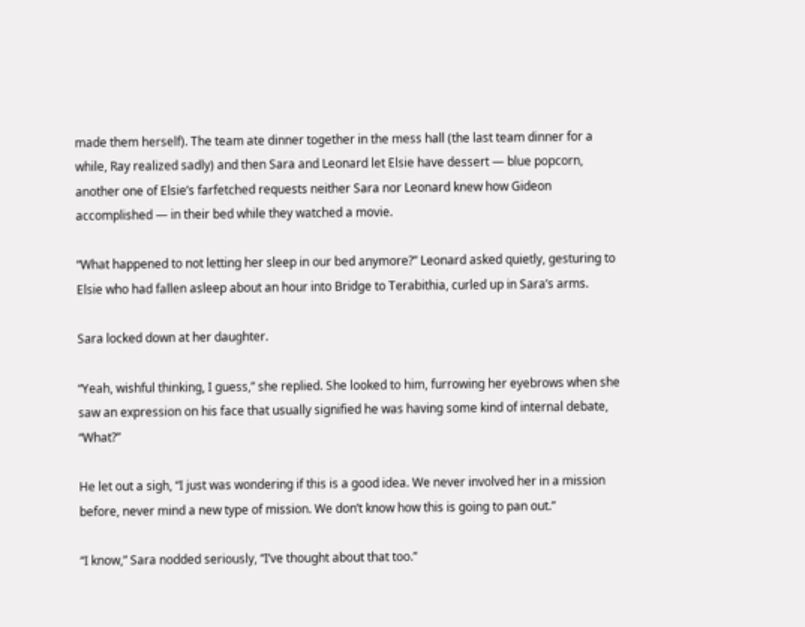made them herself). The team ate dinner together in the mess hall (the last team dinner for a while, Ray realized sadly) and then Sara and Leonard let Elsie have dessert — blue popcorn, another one of Elsie’s farfetched requests neither Sara nor Leonard knew how Gideon accomplished — in their bed while they watched a movie.

“What happened to not letting her sleep in our bed anymore?” Leonard asked quietly, gesturing to Elsie who had fallen asleep about an hour into Bridge to Terabithia, curled up in Sara’s arms.

Sara locked down at her daughter.

“Yeah, wishful thinking, I guess,” she replied. She looked to him, furrowing her eyebrows when she saw an expression on his face that usually signified he was having some kind of internal debate, “What?”

He let out a sigh, “I just was wondering if this is a good idea. We never involved her in a mission before, never mind a new type of mission. We don’t know how this is going to pan out.”

“I know,” Sara nodded seriously, “I’ve thought about that too.”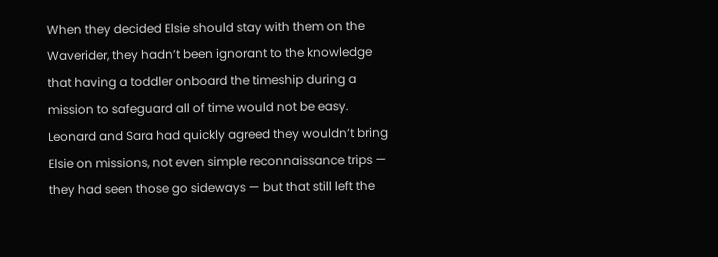When they decided Elsie should stay with them on the Waverider, they hadn’t been ignorant to the knowledge that having a toddler onboard the timeship during a mission to safeguard all of time would not be easy. Leonard and Sara had quickly agreed they wouldn’t bring Elsie on missions, not even simple reconnaissance trips — they had seen those go sideways — but that still left the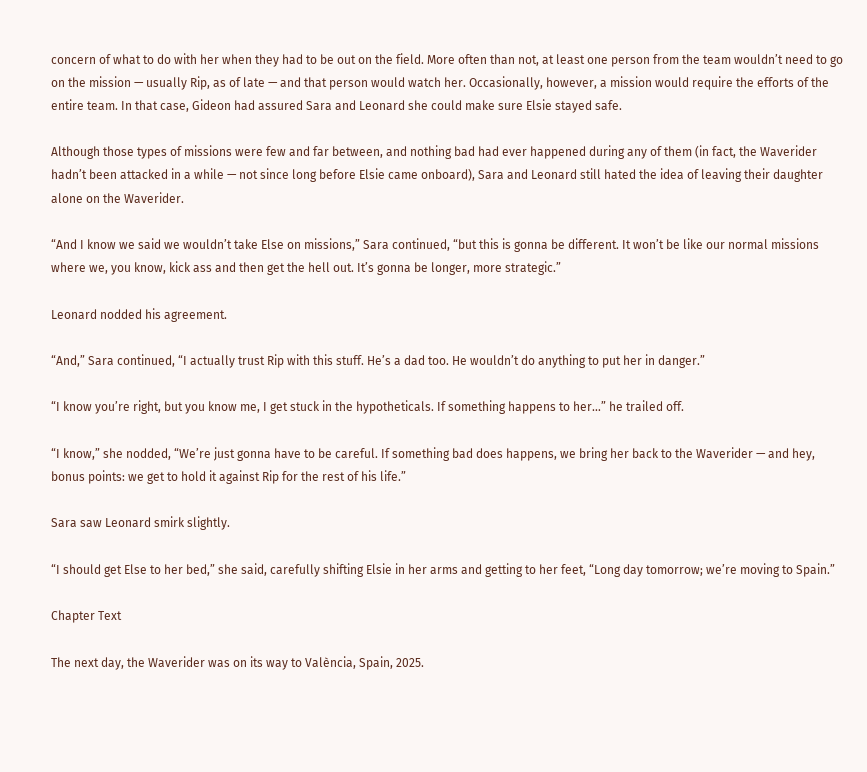concern of what to do with her when they had to be out on the field. More often than not, at least one person from the team wouldn’t need to go on the mission — usually Rip, as of late — and that person would watch her. Occasionally, however, a mission would require the efforts of the entire team. In that case, Gideon had assured Sara and Leonard she could make sure Elsie stayed safe.

Although those types of missions were few and far between, and nothing bad had ever happened during any of them (in fact, the Waverider hadn’t been attacked in a while — not since long before Elsie came onboard), Sara and Leonard still hated the idea of leaving their daughter alone on the Waverider.

“And I know we said we wouldn’t take Else on missions,” Sara continued, “but this is gonna be different. It won’t be like our normal missions where we, you know, kick ass and then get the hell out. It’s gonna be longer, more strategic.”

Leonard nodded his agreement.

“And,” Sara continued, “I actually trust Rip with this stuff. He’s a dad too. He wouldn’t do anything to put her in danger.”

“I know you’re right, but you know me, I get stuck in the hypotheticals. If something happens to her…” he trailed off.

“I know,” she nodded, “We’re just gonna have to be careful. If something bad does happens, we bring her back to the Waverider — and hey, bonus points: we get to hold it against Rip for the rest of his life.”

Sara saw Leonard smirk slightly.

“I should get Else to her bed,” she said, carefully shifting Elsie in her arms and getting to her feet, “Long day tomorrow; we’re moving to Spain.”

Chapter Text

The next day, the Waverider was on its way to València, Spain, 2025.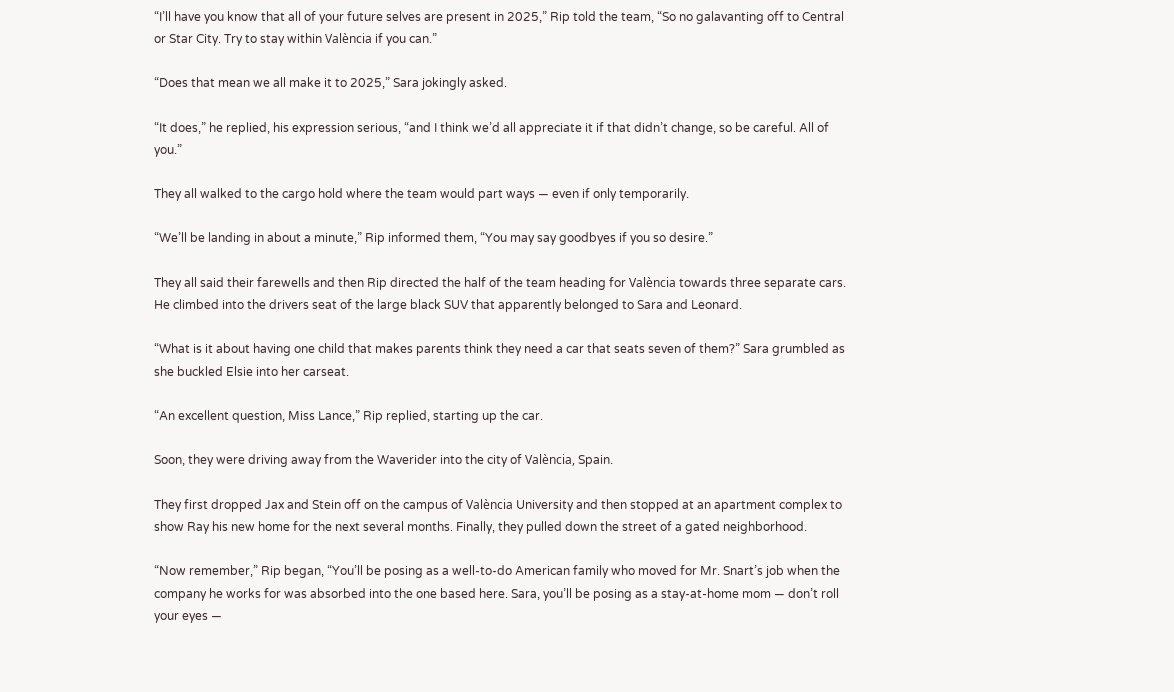“I’ll have you know that all of your future selves are present in 2025,” Rip told the team, “So no galavanting off to Central or Star City. Try to stay within València if you can.”

“Does that mean we all make it to 2025,” Sara jokingly asked.

“It does,” he replied, his expression serious, “and I think we’d all appreciate it if that didn’t change, so be careful. All of you.”

They all walked to the cargo hold where the team would part ways — even if only temporarily.

“We’ll be landing in about a minute,” Rip informed them, “You may say goodbyes if you so desire.”

They all said their farewells and then Rip directed the half of the team heading for València towards three separate cars. He climbed into the drivers seat of the large black SUV that apparently belonged to Sara and Leonard.

“What is it about having one child that makes parents think they need a car that seats seven of them?” Sara grumbled as she buckled Elsie into her carseat.

“An excellent question, Miss Lance,” Rip replied, starting up the car.

Soon, they were driving away from the Waverider into the city of València, Spain.

They first dropped Jax and Stein off on the campus of València University and then stopped at an apartment complex to show Ray his new home for the next several months. Finally, they pulled down the street of a gated neighborhood.

“Now remember,” Rip began, “You’ll be posing as a well-to-do American family who moved for Mr. Snart’s job when the company he works for was absorbed into the one based here. Sara, you’ll be posing as a stay-at-home mom — don’t roll your eyes —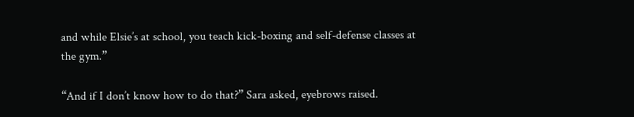and while Elsie’s at school, you teach kick-boxing and self-defense classes at the gym.”

“And if I don’t know how to do that?” Sara asked, eyebrows raised.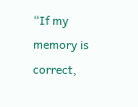“If my memory is correct,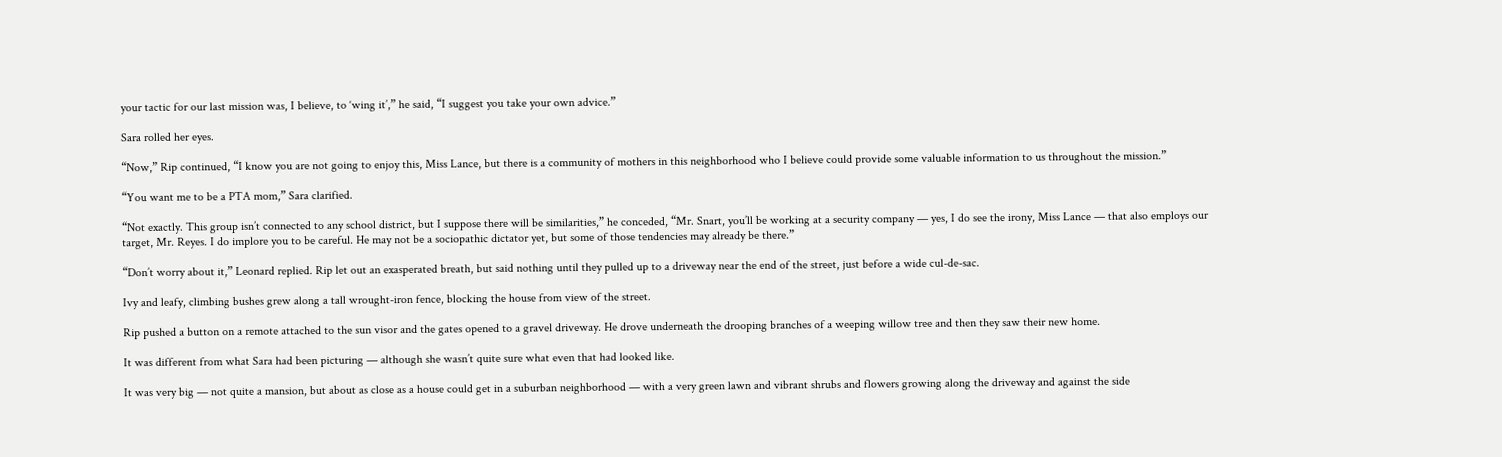your tactic for our last mission was, I believe, to ‘wing it’,” he said, “I suggest you take your own advice.”

Sara rolled her eyes.

“Now,” Rip continued, “I know you are not going to enjoy this, Miss Lance, but there is a community of mothers in this neighborhood who I believe could provide some valuable information to us throughout the mission.”

“You want me to be a PTA mom,” Sara clarified.

“Not exactly. This group isn’t connected to any school district, but I suppose there will be similarities,” he conceded, “Mr. Snart, you’ll be working at a security company — yes, I do see the irony, Miss Lance — that also employs our target, Mr. Reyes. I do implore you to be careful. He may not be a sociopathic dictator yet, but some of those tendencies may already be there.”

“Don’t worry about it,” Leonard replied. Rip let out an exasperated breath, but said nothing until they pulled up to a driveway near the end of the street, just before a wide cul-de-sac.

Ivy and leafy, climbing bushes grew along a tall wrought-iron fence, blocking the house from view of the street.

Rip pushed a button on a remote attached to the sun visor and the gates opened to a gravel driveway. He drove underneath the drooping branches of a weeping willow tree and then they saw their new home.

It was different from what Sara had been picturing — although she wasn’t quite sure what even that had looked like.

It was very big — not quite a mansion, but about as close as a house could get in a suburban neighborhood — with a very green lawn and vibrant shrubs and flowers growing along the driveway and against the side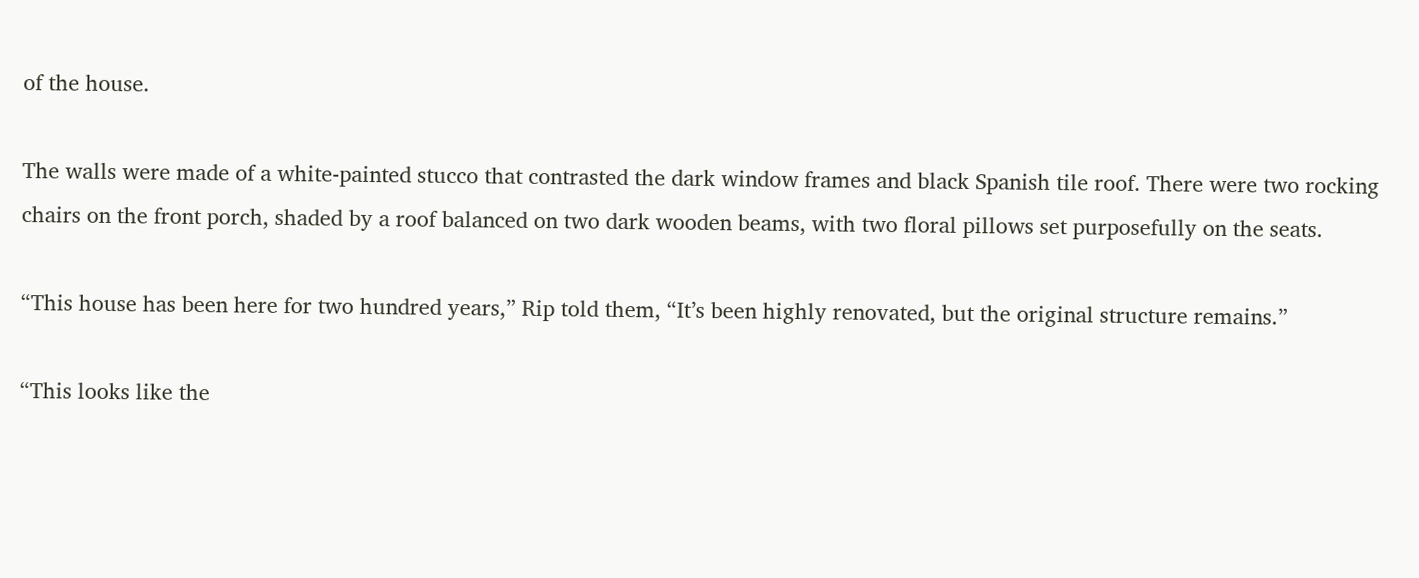of the house.

The walls were made of a white-painted stucco that contrasted the dark window frames and black Spanish tile roof. There were two rocking chairs on the front porch, shaded by a roof balanced on two dark wooden beams, with two floral pillows set purposefully on the seats.

“This house has been here for two hundred years,” Rip told them, “It’s been highly renovated, but the original structure remains.”

“This looks like the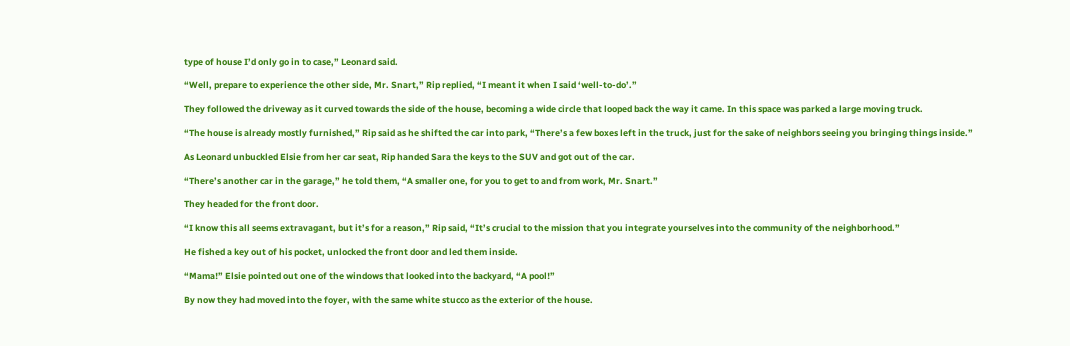type of house I’d only go in to case,” Leonard said.

“Well, prepare to experience the other side, Mr. Snart,” Rip replied, “I meant it when I said ‘well-to-do’.”

They followed the driveway as it curved towards the side of the house, becoming a wide circle that looped back the way it came. In this space was parked a large moving truck.

“The house is already mostly furnished,” Rip said as he shifted the car into park, “There’s a few boxes left in the truck, just for the sake of neighbors seeing you bringing things inside.”

As Leonard unbuckled Elsie from her car seat, Rip handed Sara the keys to the SUV and got out of the car.

“There’s another car in the garage,” he told them, “A smaller one, for you to get to and from work, Mr. Snart.”

They headed for the front door.

“I know this all seems extravagant, but it’s for a reason,” Rip said, “It’s crucial to the mission that you integrate yourselves into the community of the neighborhood.”

He fished a key out of his pocket, unlocked the front door and led them inside.

“Mama!” Elsie pointed out one of the windows that looked into the backyard, “A pool!”

By now they had moved into the foyer, with the same white stucco as the exterior of the house.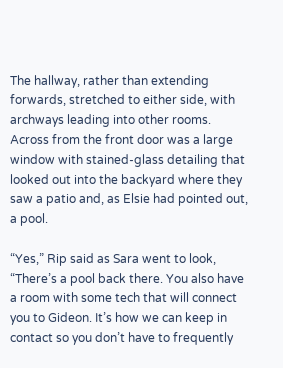The hallway, rather than extending forwards, stretched to either side, with archways leading into other rooms. Across from the front door was a large window with stained-glass detailing that looked out into the backyard where they saw a patio and, as Elsie had pointed out, a pool.

“Yes,” Rip said as Sara went to look, “There’s a pool back there. You also have a room with some tech that will connect you to Gideon. It’s how we can keep in contact so you don’t have to frequently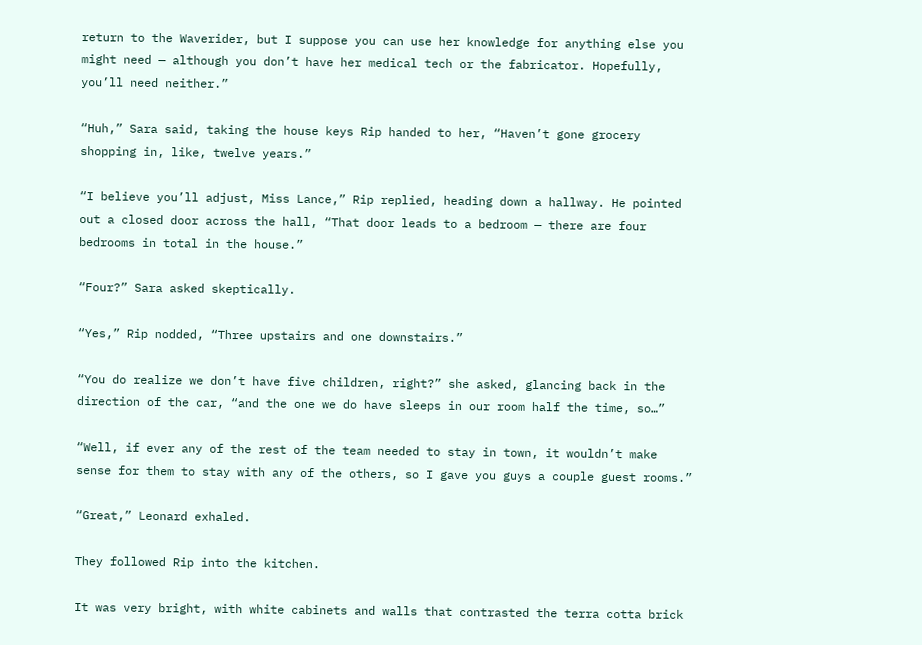return to the Waverider, but I suppose you can use her knowledge for anything else you might need — although you don’t have her medical tech or the fabricator. Hopefully, you’ll need neither.”

“Huh,” Sara said, taking the house keys Rip handed to her, “Haven’t gone grocery shopping in, like, twelve years.”

“I believe you’ll adjust, Miss Lance,” Rip replied, heading down a hallway. He pointed out a closed door across the hall, “That door leads to a bedroom — there are four bedrooms in total in the house.”

“Four?” Sara asked skeptically.

“Yes,” Rip nodded, “Three upstairs and one downstairs.”

“You do realize we don’t have five children, right?” she asked, glancing back in the direction of the car, “and the one we do have sleeps in our room half the time, so…”

“Well, if ever any of the rest of the team needed to stay in town, it wouldn’t make sense for them to stay with any of the others, so I gave you guys a couple guest rooms.”

“Great,” Leonard exhaled.

They followed Rip into the kitchen.

It was very bright, with white cabinets and walls that contrasted the terra cotta brick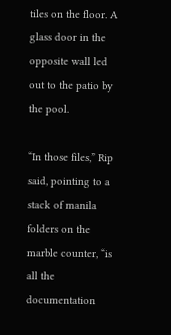tiles on the floor. A glass door in the opposite wall led out to the patio by the pool.

“In those files,” Rip said, pointing to a stack of manila folders on the marble counter, “is all the documentation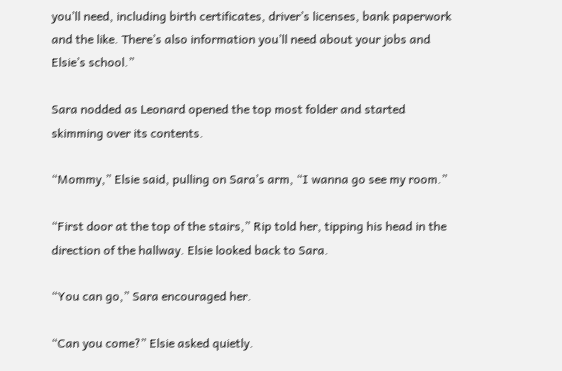you’ll need, including birth certificates, driver’s licenses, bank paperwork and the like. There’s also information you’ll need about your jobs and Elsie’s school.”

Sara nodded as Leonard opened the top most folder and started skimming over its contents.

“Mommy,” Elsie said, pulling on Sara’s arm, “I wanna go see my room.”

“First door at the top of the stairs,” Rip told her, tipping his head in the direction of the hallway. Elsie looked back to Sara.

“You can go,” Sara encouraged her.

“Can you come?” Elsie asked quietly.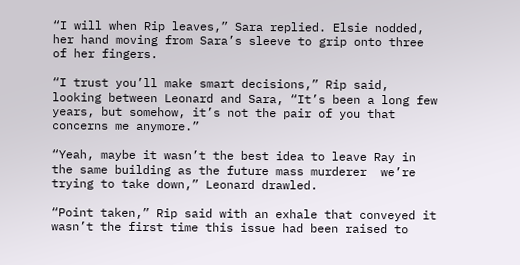“I will when Rip leaves,” Sara replied. Elsie nodded, her hand moving from Sara’s sleeve to grip onto three of her fingers.

“I trust you’ll make smart decisions,” Rip said, looking between Leonard and Sara, “It’s been a long few years, but somehow, it’s not the pair of you that concerns me anymore.”

“Yeah, maybe it wasn’t the best idea to leave Ray in the same building as the future mass murderer  we’re trying to take down,” Leonard drawled.

“Point taken,” Rip said with an exhale that conveyed it wasn’t the first time this issue had been raised to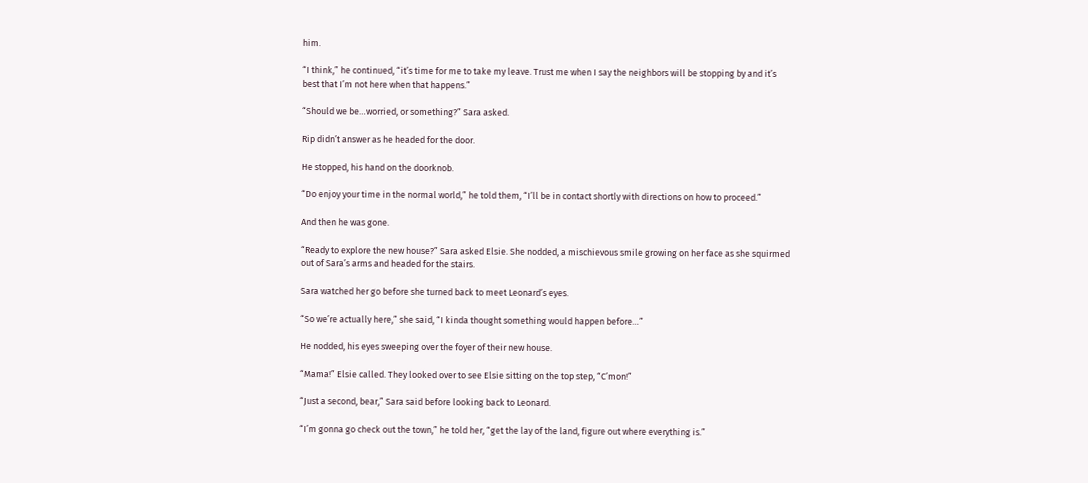him.

“I think,” he continued, “it’s time for me to take my leave. Trust me when I say the neighbors will be stopping by and it’s best that I’m not here when that happens.”

“Should we be…worried, or something?” Sara asked.

Rip didn’t answer as he headed for the door.

He stopped, his hand on the doorknob.

“Do enjoy your time in the normal world,” he told them, “I’ll be in contact shortly with directions on how to proceed.”

And then he was gone.

“Ready to explore the new house?” Sara asked Elsie. She nodded, a mischievous smile growing on her face as she squirmed out of Sara’s arms and headed for the stairs.

Sara watched her go before she turned back to meet Leonard’s eyes.

“So we’re actually here,” she said, “I kinda thought something would happen before…”

He nodded, his eyes sweeping over the foyer of their new house.

“Mama!” Elsie called. They looked over to see Elsie sitting on the top step, “C’mon!”

“Just a second, bear,” Sara said before looking back to Leonard.

“I’m gonna go check out the town,” he told her, “get the lay of the land, figure out where everything is.”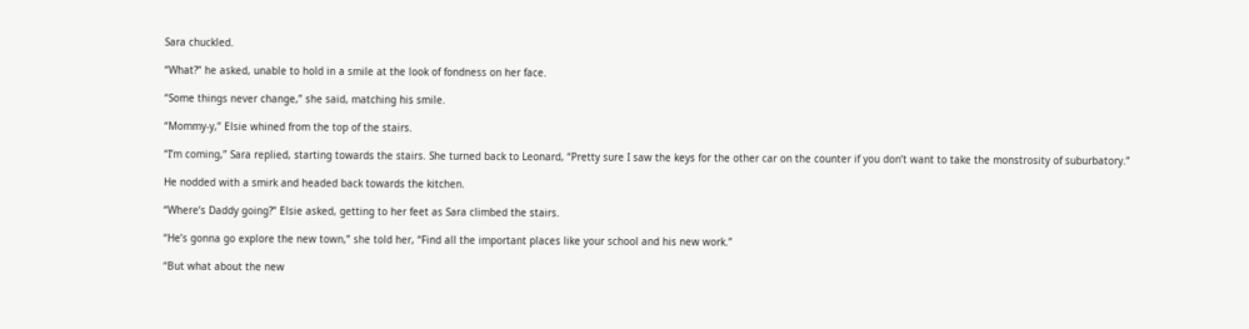Sara chuckled.

“What?” he asked, unable to hold in a smile at the look of fondness on her face.

“Some things never change,” she said, matching his smile.

“Mommy-y,” Elsie whined from the top of the stairs.

“I’m coming,” Sara replied, starting towards the stairs. She turned back to Leonard, “Pretty sure I saw the keys for the other car on the counter if you don’t want to take the monstrosity of suburbatory.”

He nodded with a smirk and headed back towards the kitchen.

“Where’s Daddy going?” Elsie asked, getting to her feet as Sara climbed the stairs.

“He’s gonna go explore the new town,” she told her, “Find all the important places like your school and his new work.”

“But what about the new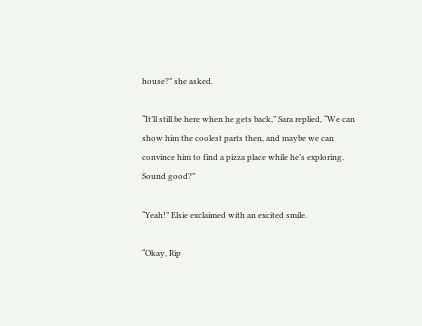house?” she asked.

“It’ll still be here when he gets back,” Sara replied, “We can show him the coolest parts then, and maybe we can convince him to find a pizza place while he’s exploring. Sound good?”

“Yeah!” Elsie exclaimed with an excited smile.

“Okay, Rip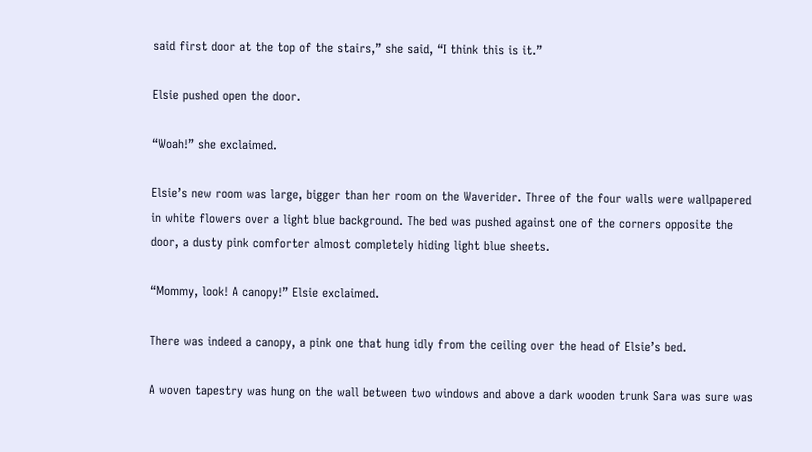said first door at the top of the stairs,” she said, “I think this is it.”

Elsie pushed open the door.

“Woah!” she exclaimed.

Elsie’s new room was large, bigger than her room on the Waverider. Three of the four walls were wallpapered in white flowers over a light blue background. The bed was pushed against one of the corners opposite the door, a dusty pink comforter almost completely hiding light blue sheets.

“Mommy, look! A canopy!” Elsie exclaimed.

There was indeed a canopy, a pink one that hung idly from the ceiling over the head of Elsie’s bed.

A woven tapestry was hung on the wall between two windows and above a dark wooden trunk Sara was sure was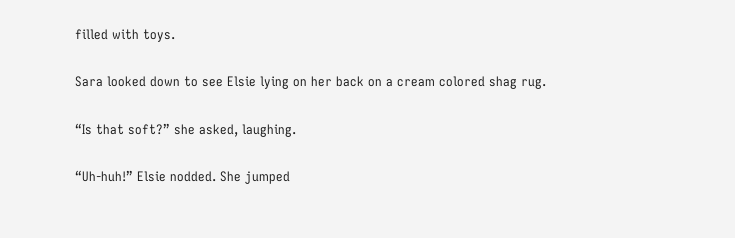filled with toys.

Sara looked down to see Elsie lying on her back on a cream colored shag rug.

“Is that soft?” she asked, laughing.

“Uh-huh!” Elsie nodded. She jumped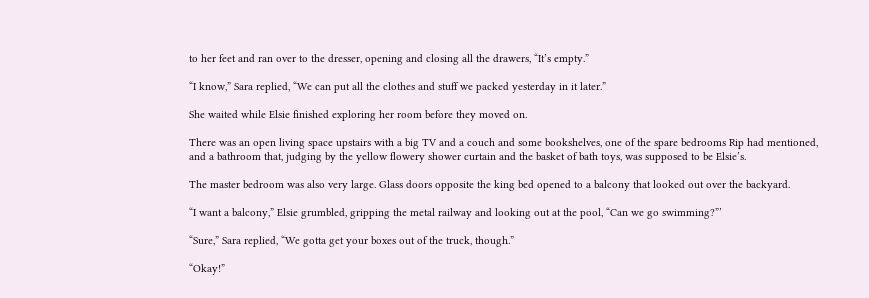to her feet and ran over to the dresser, opening and closing all the drawers, “It’s empty.”

“I know,” Sara replied, “We can put all the clothes and stuff we packed yesterday in it later.”

She waited while Elsie finished exploring her room before they moved on.

There was an open living space upstairs with a big TV and a couch and some bookshelves, one of the spare bedrooms Rip had mentioned, and a bathroom that, judging by the yellow flowery shower curtain and the basket of bath toys, was supposed to be Elsie’s.

The master bedroom was also very large. Glass doors opposite the king bed opened to a balcony that looked out over the backyard.

“I want a balcony,” Elsie grumbled, gripping the metal railway and looking out at the pool, “Can we go swimming?”’

“Sure,” Sara replied, “We gotta get your boxes out of the truck, though.”

“Okay!”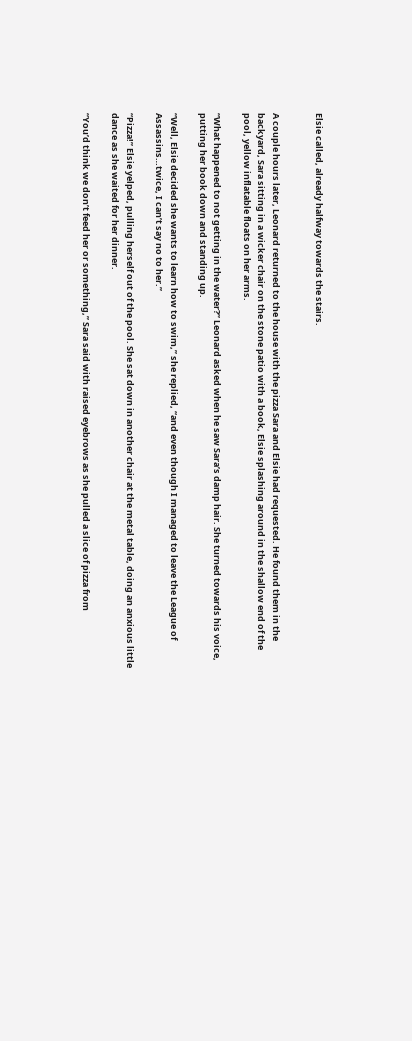Elsie called, already halfway towards the stairs.


A couple hours later, Leonard returned to the house with the pizza Sara and Elsie had requested. He found them in the backyard, Sara sitting in a wicker chair on the stone patio with a book, Elsie splashing around in the shallow end of the pool, yellow inflatable floats on her arms.

“What happened to not getting in the water?” Leonard asked when he saw Sara’s damp hair. She turned towards his voice, putting her book down and standing up.

“Well, Elsie decided she wants to learn how to swim,” she replied, “and even though I managed to leave the League of Assassins…twice, I can’t say no to her.”

“Pizza!” Elsie yelped, pulling herself out of the pool. She sat down in another chair at the metal table, doing an anxious little dance as she waited for her dinner.

“You’d think we don’t feed her or something,” Sara said with raised eyebrows as she pulled a slice of pizza from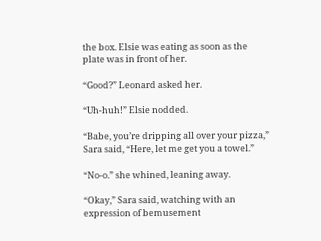the box. Elsie was eating as soon as the plate was in front of her.

“Good?” Leonard asked her.

“Uh-huh!” Elsie nodded.

“Babe, you’re dripping all over your pizza,” Sara said, “Here, let me get you a towel.”

“No-o.” she whined, leaning away.

“Okay,” Sara said, watching with an expression of bemusement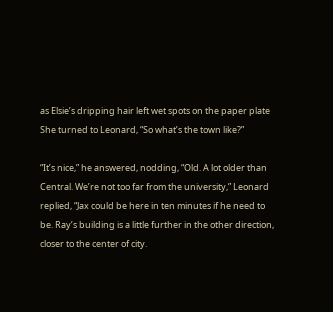as Elsie’s dripping hair left wet spots on the paper plate  She turned to Leonard, “So what’s the town like?”

“It’s nice,” he answered, nodding, “Old. A lot older than Central. We’re not too far from the university,” Leonard replied, “Jax could be here in ten minutes if he need to be. Ray’s building is a little further in the other direction, closer to the center of city.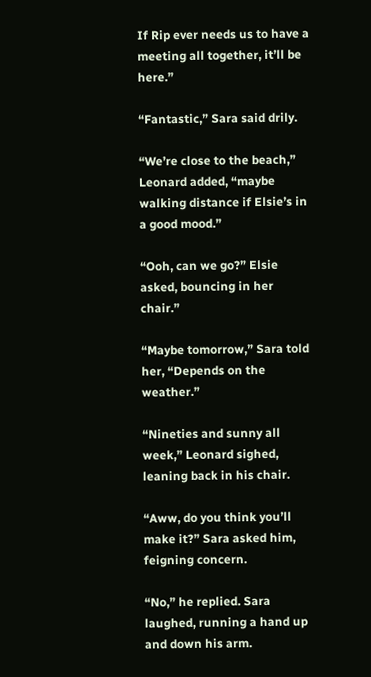If Rip ever needs us to have a meeting all together, it’ll be here.”

“Fantastic,” Sara said drily.

“We’re close to the beach,” Leonard added, “maybe walking distance if Elsie’s in a good mood.”

“Ooh, can we go?” Elsie asked, bouncing in her chair.”

“Maybe tomorrow,” Sara told her, “Depends on the weather.”

“Nineties and sunny all week,” Leonard sighed, leaning back in his chair.

“Aww, do you think you’ll make it?” Sara asked him, feigning concern.

“No,” he replied. Sara laughed, running a hand up and down his arm.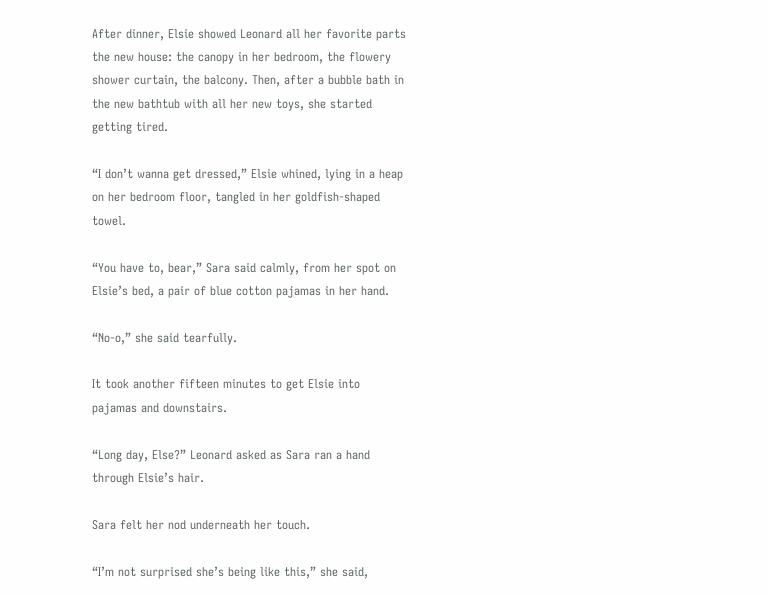After dinner, Elsie showed Leonard all her favorite parts the new house: the canopy in her bedroom, the flowery shower curtain, the balcony. Then, after a bubble bath in the new bathtub with all her new toys, she started getting tired.

“I don’t wanna get dressed,” Elsie whined, lying in a heap on her bedroom floor, tangled in her goldfish-shaped towel.

“You have to, bear,” Sara said calmly, from her spot on Elsie’s bed, a pair of blue cotton pajamas in her hand.

“No-o,” she said tearfully.

It took another fifteen minutes to get Elsie into pajamas and downstairs.

“Long day, Else?” Leonard asked as Sara ran a hand through Elsie’s hair.

Sara felt her nod underneath her touch.

“I’m not surprised she’s being like this,” she said,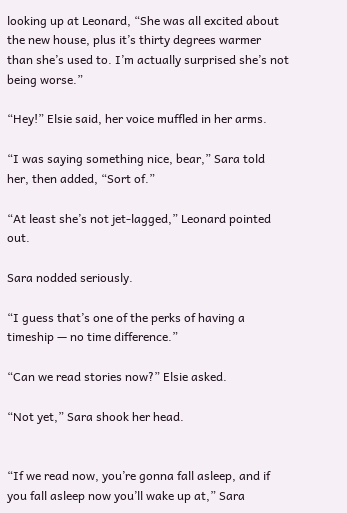looking up at Leonard, “She was all excited about the new house, plus it’s thirty degrees warmer than she’s used to. I’m actually surprised she’s not being worse.”

“Hey!” Elsie said, her voice muffled in her arms.

“I was saying something nice, bear,” Sara told her, then added, “Sort of.”

“At least she’s not jet-lagged,” Leonard pointed out.

Sara nodded seriously.

“I guess that’s one of the perks of having a timeship — no time difference.”

“Can we read stories now?” Elsie asked.

“Not yet,” Sara shook her head.


“If we read now, you’re gonna fall asleep, and if you fall asleep now you’ll wake up at,” Sara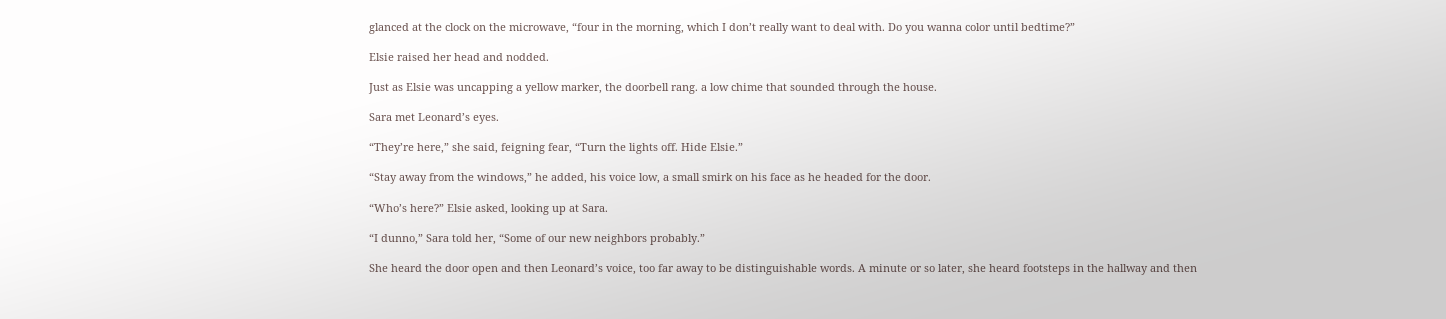glanced at the clock on the microwave, “four in the morning, which I don’t really want to deal with. Do you wanna color until bedtime?”

Elsie raised her head and nodded.

Just as Elsie was uncapping a yellow marker, the doorbell rang. a low chime that sounded through the house.

Sara met Leonard’s eyes.

“They’re here,” she said, feigning fear, “Turn the lights off. Hide Elsie.”

“Stay away from the windows,” he added, his voice low, a small smirk on his face as he headed for the door.

“Who’s here?” Elsie asked, looking up at Sara.

“I dunno,” Sara told her, “Some of our new neighbors probably.”

She heard the door open and then Leonard’s voice, too far away to be distinguishable words. A minute or so later, she heard footsteps in the hallway and then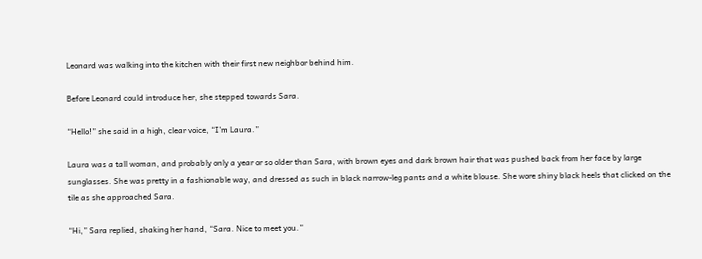Leonard was walking into the kitchen with their first new neighbor behind him.

Before Leonard could introduce her, she stepped towards Sara.

“Hello!” she said in a high, clear voice, “I’m Laura.”

Laura was a tall woman, and probably only a year or so older than Sara, with brown eyes and dark brown hair that was pushed back from her face by large sunglasses. She was pretty in a fashionable way, and dressed as such in black narrow-leg pants and a white blouse. She wore shiny black heels that clicked on the tile as she approached Sara.

“Hi,” Sara replied, shaking her hand, “Sara. Nice to meet you.”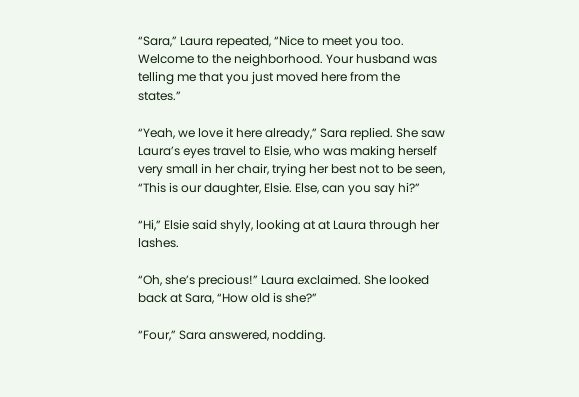“Sara,” Laura repeated, “Nice to meet you too. Welcome to the neighborhood. Your husband was telling me that you just moved here from the states.”

“Yeah, we love it here already,” Sara replied. She saw Laura’s eyes travel to Elsie, who was making herself very small in her chair, trying her best not to be seen, “This is our daughter, Elsie. Else, can you say hi?”

“Hi,” Elsie said shyly, looking at at Laura through her lashes.

“Oh, she’s precious!” Laura exclaimed. She looked back at Sara, “How old is she?”

“Four,” Sara answered, nodding.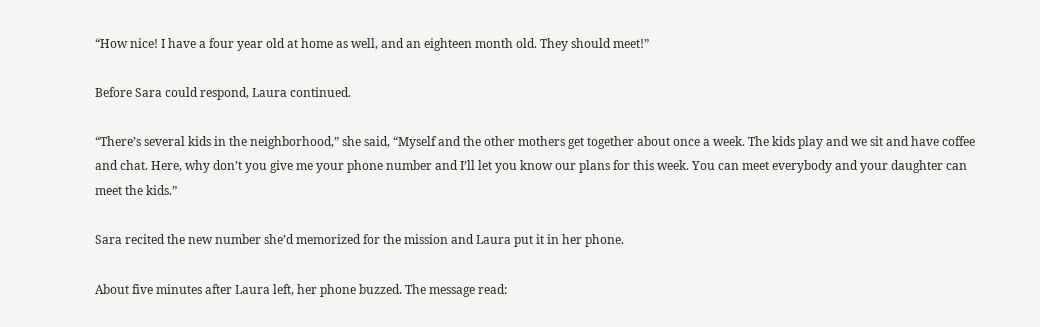“How nice! I have a four year old at home as well, and an eighteen month old. They should meet!”

Before Sara could respond, Laura continued.

“There’s several kids in the neighborhood,” she said, “Myself and the other mothers get together about once a week. The kids play and we sit and have coffee and chat. Here, why don’t you give me your phone number and I’ll let you know our plans for this week. You can meet everybody and your daughter can meet the kids.”

Sara recited the new number she’d memorized for the mission and Laura put it in her phone.

About five minutes after Laura left, her phone buzzed. The message read: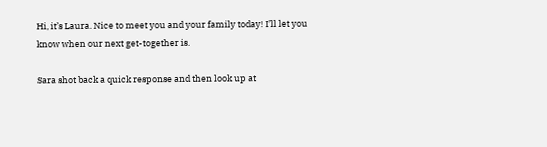Hi, it’s Laura. Nice to meet you and your family today! I’ll let you know when our next get-together is.

Sara shot back a quick response and then look up at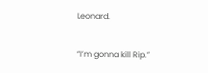Leonard.

“I’m gonna kill Rip.”